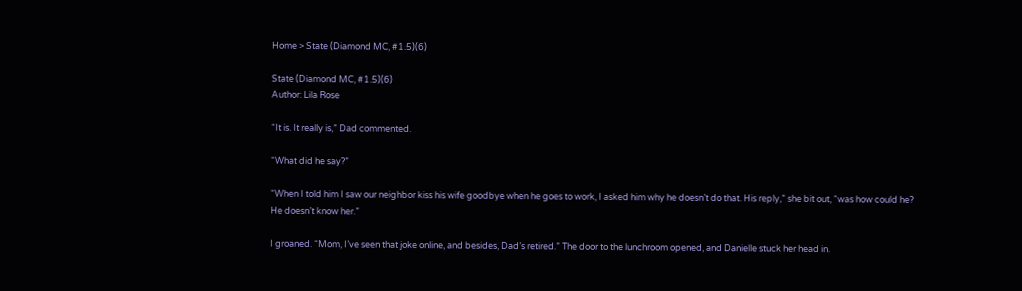Home > State (Diamond MC, #1.5)(6)

State (Diamond MC, #1.5)(6)
Author: Lila Rose

“It is. It really is,” Dad commented.

“What did he say?”

“When I told him I saw our neighbor kiss his wife goodbye when he goes to work, I asked him why he doesn’t do that. His reply,” she bit out, “was how could he? He doesn’t know her.”

I groaned. “Mom, I’ve seen that joke online, and besides, Dad’s retired.” The door to the lunchroom opened, and Danielle stuck her head in.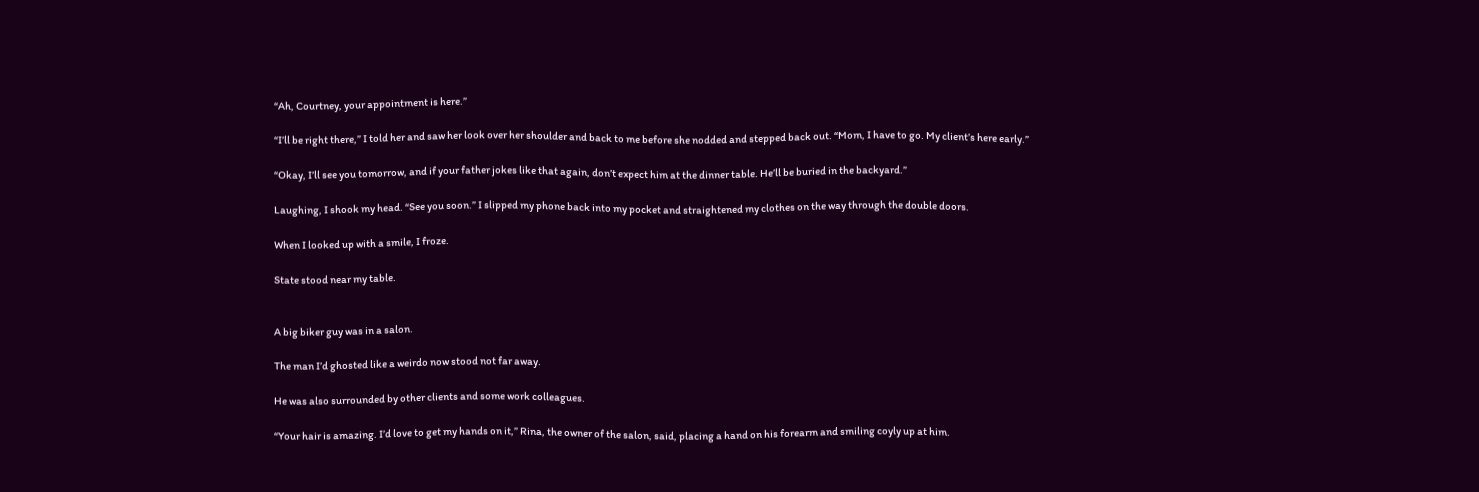“Ah, Courtney, your appointment is here.”

“I’ll be right there,” I told her and saw her look over her shoulder and back to me before she nodded and stepped back out. “Mom, I have to go. My client’s here early.”

“Okay, I’ll see you tomorrow, and if your father jokes like that again, don’t expect him at the dinner table. He’ll be buried in the backyard.”

Laughing, I shook my head. “See you soon.” I slipped my phone back into my pocket and straightened my clothes on the way through the double doors.

When I looked up with a smile, I froze.

State stood near my table.


A big biker guy was in a salon.

The man I’d ghosted like a weirdo now stood not far away.

He was also surrounded by other clients and some work colleagues.

“Your hair is amazing. I’d love to get my hands on it,” Rina, the owner of the salon, said, placing a hand on his forearm and smiling coyly up at him.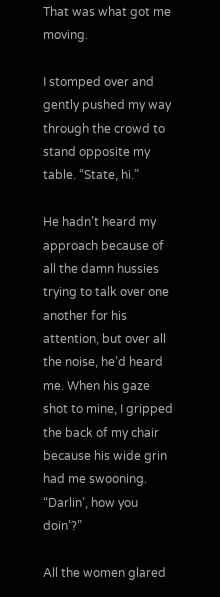That was what got me moving.

I stomped over and gently pushed my way through the crowd to stand opposite my table. “State, hi.”

He hadn’t heard my approach because of all the damn hussies trying to talk over one another for his attention, but over all the noise, he’d heard me. When his gaze shot to mine, I gripped the back of my chair because his wide grin had me swooning. “Darlin’, how you doin’?”

All the women glared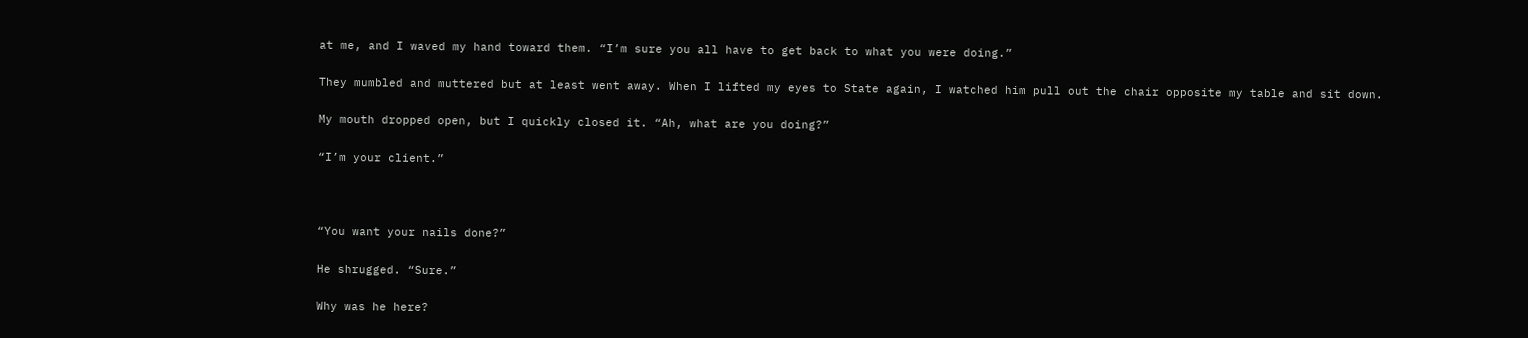at me, and I waved my hand toward them. “I’m sure you all have to get back to what you were doing.”

They mumbled and muttered but at least went away. When I lifted my eyes to State again, I watched him pull out the chair opposite my table and sit down.

My mouth dropped open, but I quickly closed it. “Ah, what are you doing?”

“I’m your client.”



“You want your nails done?”

He shrugged. “Sure.”

Why was he here?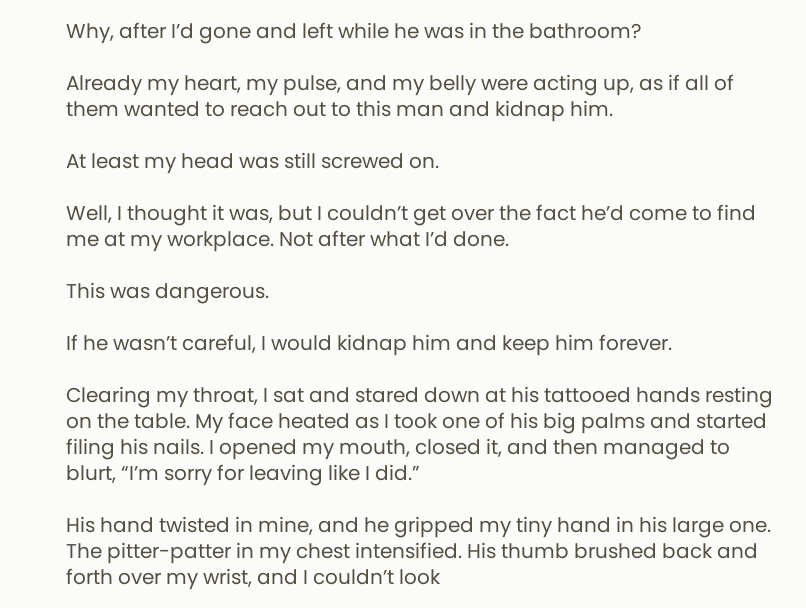Why, after I’d gone and left while he was in the bathroom?

Already my heart, my pulse, and my belly were acting up, as if all of them wanted to reach out to this man and kidnap him.

At least my head was still screwed on.

Well, I thought it was, but I couldn’t get over the fact he’d come to find me at my workplace. Not after what I’d done.

This was dangerous.

If he wasn’t careful, I would kidnap him and keep him forever.

Clearing my throat, I sat and stared down at his tattooed hands resting on the table. My face heated as I took one of his big palms and started filing his nails. I opened my mouth, closed it, and then managed to blurt, “I’m sorry for leaving like I did.”

His hand twisted in mine, and he gripped my tiny hand in his large one. The pitter-patter in my chest intensified. His thumb brushed back and forth over my wrist, and I couldn’t look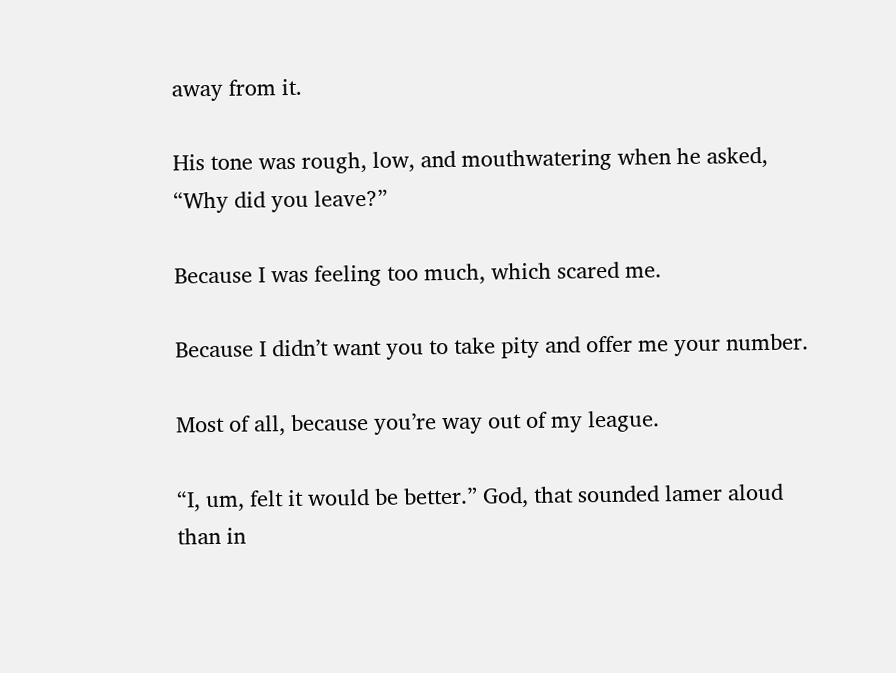away from it.

His tone was rough, low, and mouthwatering when he asked, “Why did you leave?”

Because I was feeling too much, which scared me.

Because I didn’t want you to take pity and offer me your number.

Most of all, because you’re way out of my league.

“I, um, felt it would be better.” God, that sounded lamer aloud than in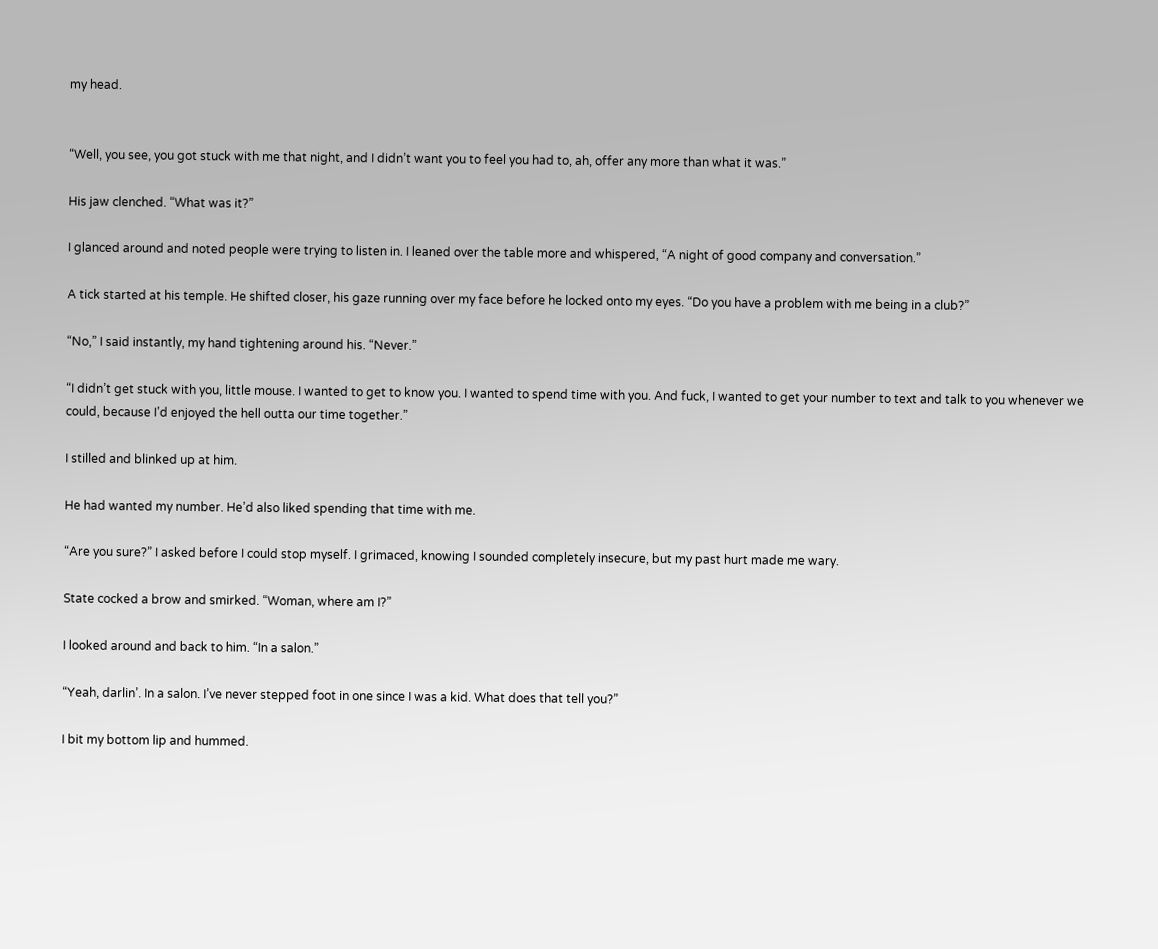my head.


“Well, you see, you got stuck with me that night, and I didn’t want you to feel you had to, ah, offer any more than what it was.”

His jaw clenched. “What was it?”

I glanced around and noted people were trying to listen in. I leaned over the table more and whispered, “A night of good company and conversation.”

A tick started at his temple. He shifted closer, his gaze running over my face before he locked onto my eyes. “Do you have a problem with me being in a club?”

“No,” I said instantly, my hand tightening around his. “Never.”

“I didn’t get stuck with you, little mouse. I wanted to get to know you. I wanted to spend time with you. And fuck, I wanted to get your number to text and talk to you whenever we could, because I’d enjoyed the hell outta our time together.”

I stilled and blinked up at him.

He had wanted my number. He’d also liked spending that time with me.

“Are you sure?” I asked before I could stop myself. I grimaced, knowing I sounded completely insecure, but my past hurt made me wary.

State cocked a brow and smirked. “Woman, where am I?”

I looked around and back to him. “In a salon.”

“Yeah, darlin’. In a salon. I’ve never stepped foot in one since I was a kid. What does that tell you?”

I bit my bottom lip and hummed.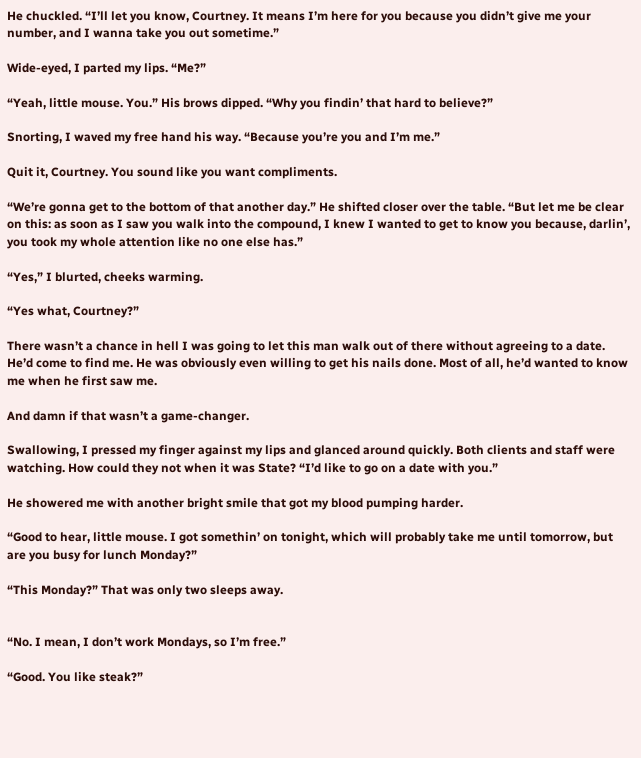He chuckled. “I’ll let you know, Courtney. It means I’m here for you because you didn’t give me your number, and I wanna take you out sometime.”

Wide-eyed, I parted my lips. “Me?”

“Yeah, little mouse. You.” His brows dipped. “Why you findin’ that hard to believe?”

Snorting, I waved my free hand his way. “Because you’re you and I’m me.”

Quit it, Courtney. You sound like you want compliments.

“We’re gonna get to the bottom of that another day.” He shifted closer over the table. “But let me be clear on this: as soon as I saw you walk into the compound, I knew I wanted to get to know you because, darlin’, you took my whole attention like no one else has.”

“Yes,” I blurted, cheeks warming.

“Yes what, Courtney?”

There wasn’t a chance in hell I was going to let this man walk out of there without agreeing to a date. He’d come to find me. He was obviously even willing to get his nails done. Most of all, he’d wanted to know me when he first saw me.

And damn if that wasn’t a game-changer.

Swallowing, I pressed my finger against my lips and glanced around quickly. Both clients and staff were watching. How could they not when it was State? “I’d like to go on a date with you.”

He showered me with another bright smile that got my blood pumping harder.

“Good to hear, little mouse. I got somethin’ on tonight, which will probably take me until tomorrow, but are you busy for lunch Monday?”

“This Monday?” That was only two sleeps away.


“No. I mean, I don’t work Mondays, so I’m free.”

“Good. You like steak?”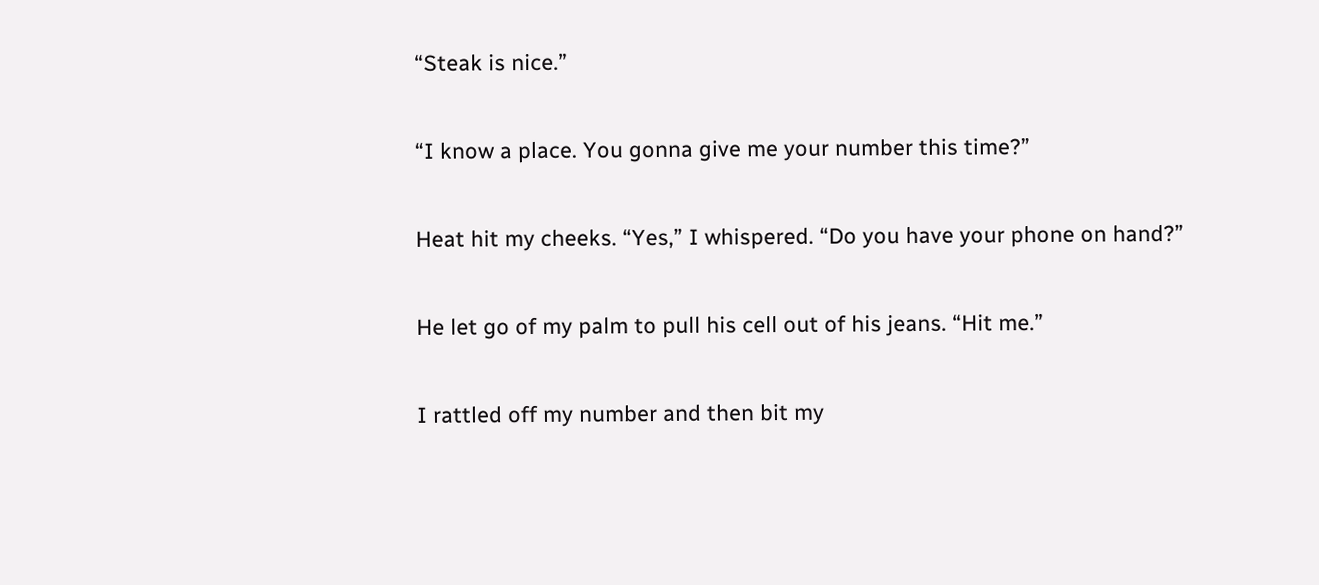“Steak is nice.”

“I know a place. You gonna give me your number this time?”

Heat hit my cheeks. “Yes,” I whispered. “Do you have your phone on hand?”

He let go of my palm to pull his cell out of his jeans. “Hit me.”

I rattled off my number and then bit my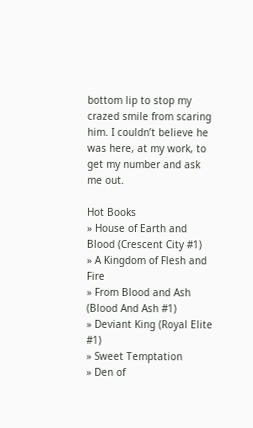bottom lip to stop my crazed smile from scaring him. I couldn’t believe he was here, at my work, to get my number and ask me out.

Hot Books
» House of Earth and Blood (Crescent City #1)
» A Kingdom of Flesh and Fire
» From Blood and Ash (Blood And Ash #1)
» Deviant King (Royal Elite #1)
» Sweet Temptation
» Den of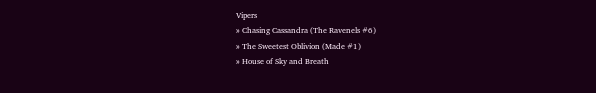Vipers
» Chasing Cassandra (The Ravenels #6)
» The Sweetest Oblivion (Made #1)
» House of Sky and Breath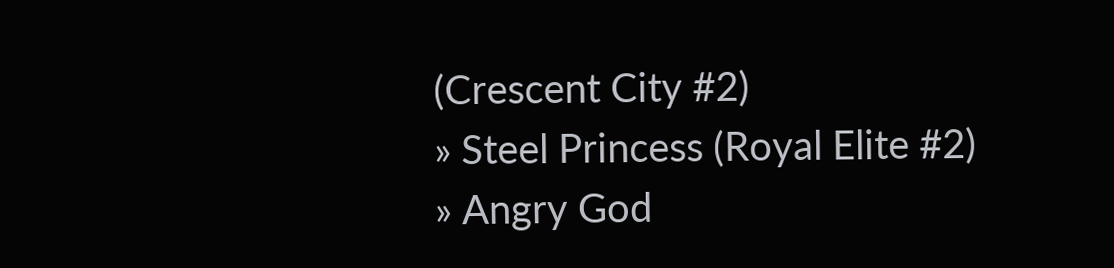(Crescent City #2)
» Steel Princess (Royal Elite #2)
» Angry God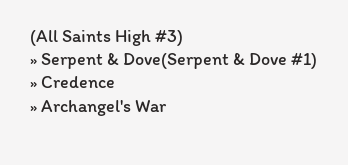(All Saints High #3)
» Serpent & Dove(Serpent & Dove #1)
» Credence
» Archangel's War